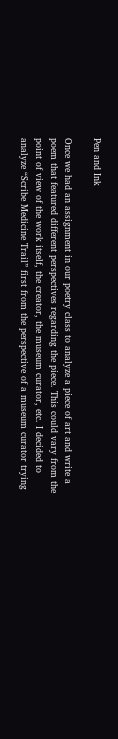Pen and Ink

Once we had an assignment in our poetry class to analyze a piece of art and write a poem that featured different perspectives regarding the piece. This could vary from the point of view of the work itself, the creator, the museum curator, etc. I decided to analyze “Scribe Medicine Trail” first from the perspective of a museum curator trying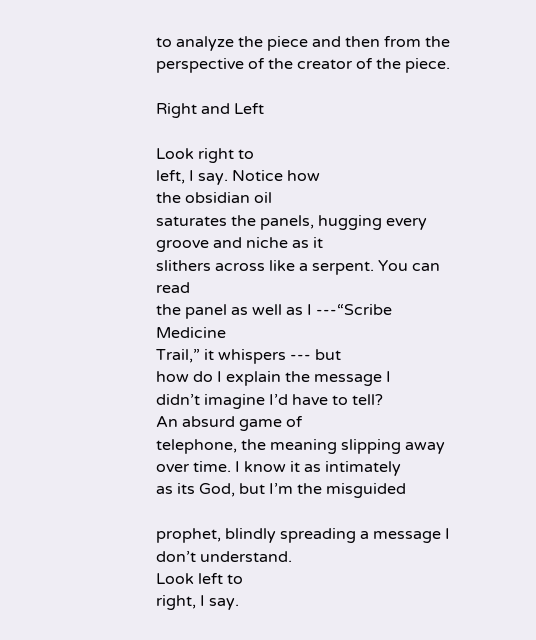to analyze the piece and then from the perspective of the creator of the piece.

Right and Left

Look right to
left, I say. Notice how
the obsidian oil
saturates the panels, hugging every
groove and niche as it
slithers across like a serpent. You can read
the panel as well as I ---“Scribe Medicine
Trail,” it whispers --- but
how do I explain the message I
didn’t imagine I’d have to tell?
An absurd game of
telephone, the meaning slipping away
over time. I know it as intimately
as its God, but I’m the misguided

prophet, blindly spreading a message I
don’t understand.
Look left to
right, I say.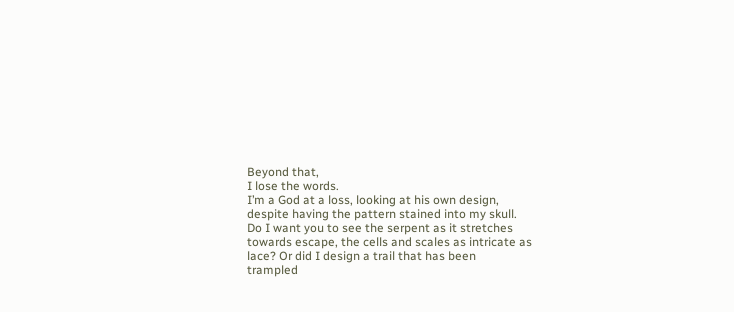Beyond that,
I lose the words.
I’m a God at a loss, looking at his own design,
despite having the pattern stained into my skull.
Do I want you to see the serpent as it stretches
towards escape, the cells and scales as intricate as
lace? Or did I design a trail that has been
trampled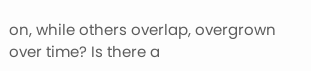on, while others overlap, overgrown
over time? Is there a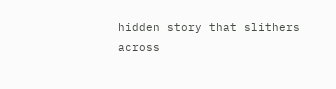hidden story that slithers
across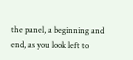the panel, a beginning and
end, as you look left to